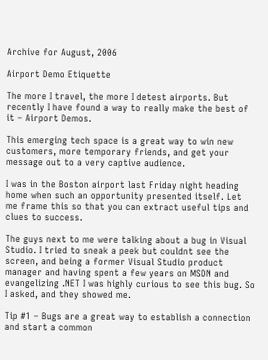Archive for August, 2006

Airport Demo Etiquette

The more I travel, the more I detest airports. But recently I have found a way to really make the best of it – Airport Demos.

This emerging tech space is a great way to win new customers, more temporary friends, and get your message out to a very captive audience.

I was in the Boston airport last Friday night heading home when such an opportunity presented itself. Let me frame this so that you can extract useful tips and clues to success.

The guys next to me were talking about a bug in Visual Studio. I tried to sneak a peek but couldnt see the screen, and being a former Visual Studio product manager and having spent a few years on MSDN and evangelizing .NET I was highly curious to see this bug. So I asked, and they showed me.

Tip #1 – Bugs are a great way to establish a connection and start a common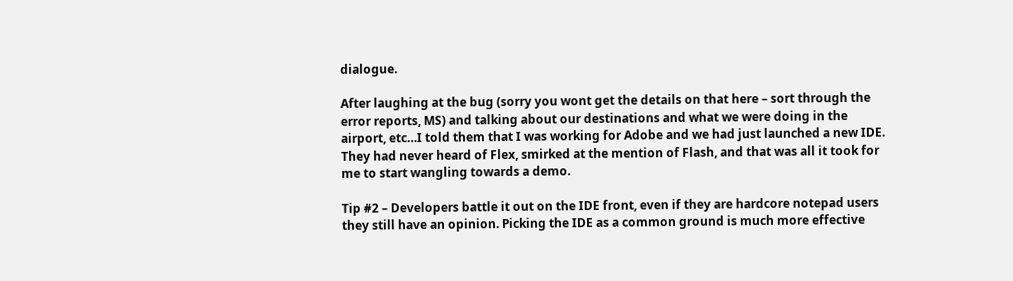dialogue.

After laughing at the bug (sorry you wont get the details on that here – sort through the error reports, MS) and talking about our destinations and what we were doing in the airport, etc…I told them that I was working for Adobe and we had just launched a new IDE. They had never heard of Flex, smirked at the mention of Flash, and that was all it took for me to start wangling towards a demo.

Tip #2 – Developers battle it out on the IDE front, even if they are hardcore notepad users they still have an opinion. Picking the IDE as a common ground is much more effective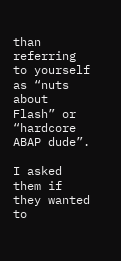than referring to yourself as “nuts about Flash” or “hardcore ABAP dude”.

I asked them if they wanted to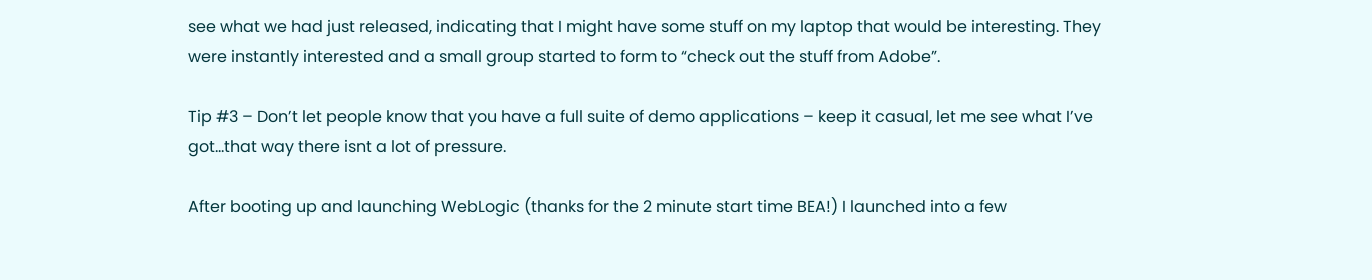see what we had just released, indicating that I might have some stuff on my laptop that would be interesting. They were instantly interested and a small group started to form to “check out the stuff from Adobe”.

Tip #3 – Don’t let people know that you have a full suite of demo applications – keep it casual, let me see what I’ve got…that way there isnt a lot of pressure.

After booting up and launching WebLogic (thanks for the 2 minute start time BEA!) I launched into a few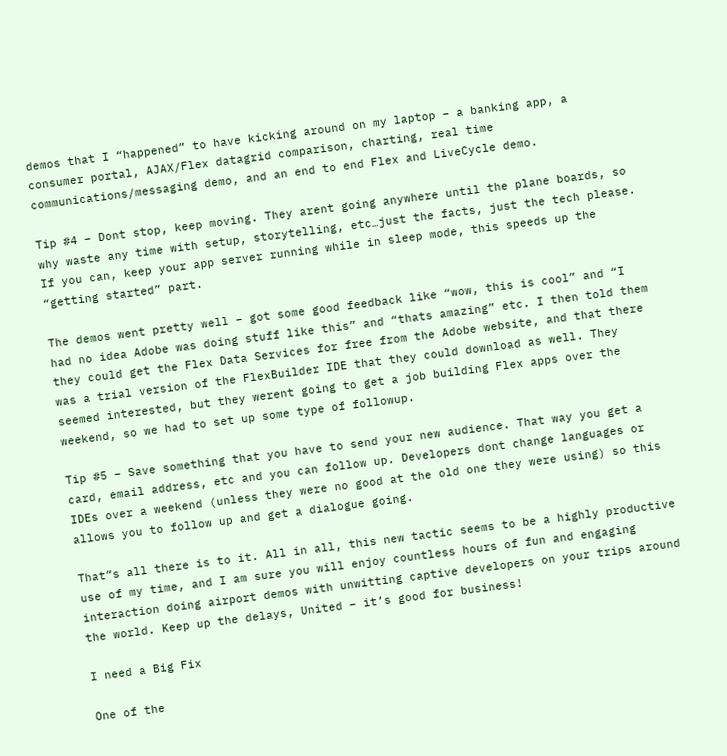demos that I “happened” to have kicking around on my laptop – a banking app, a consumer portal, AJAX/Flex datagrid comparison, charting, real time communications/messaging demo, and an end to end Flex and LiveCycle demo.

Tip #4 – Dont stop, keep moving. They arent going anywhere until the plane boards, so why waste any time with setup, storytelling, etc…just the facts, just the tech please. If you can, keep your app server running while in sleep mode, this speeds up the “getting started” part.

The demos went pretty well – got some good feedback like “wow, this is cool” and “I had no idea Adobe was doing stuff like this” and “thats amazing” etc. I then told them they could get the Flex Data Services for free from the Adobe website, and that there was a trial version of the FlexBuilder IDE that they could download as well. They seemed interested, but they werent going to get a job building Flex apps over the weekend, so we had to set up some type of followup.

Tip #5 – Save something that you have to send your new audience. That way you get a card, email address, etc and you can follow up. Developers dont change languages or IDEs over a weekend (unless they were no good at the old one they were using) so this allows you to follow up and get a dialogue going.

That”s all there is to it. All in all, this new tactic seems to be a highly productive use of my time, and I am sure you will enjoy countless hours of fun and engaging interaction doing airport demos with unwitting captive developers on your trips around the world. Keep up the delays, United – it’s good for business!

I need a Big Fix

One of the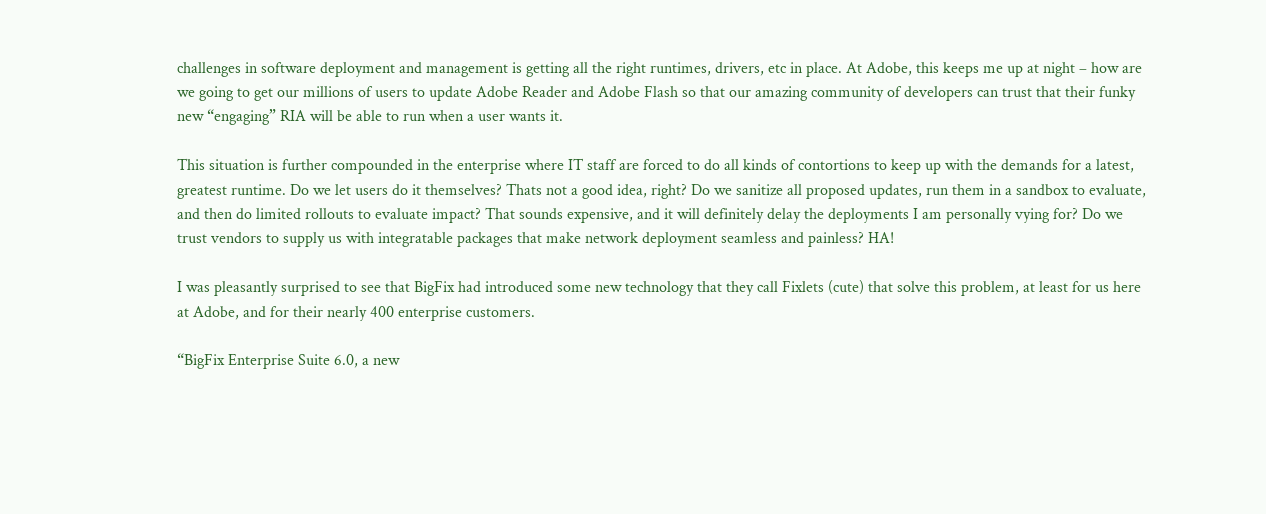challenges in software deployment and management is getting all the right runtimes, drivers, etc in place. At Adobe, this keeps me up at night – how are we going to get our millions of users to update Adobe Reader and Adobe Flash so that our amazing community of developers can trust that their funky new “engaging” RIA will be able to run when a user wants it.

This situation is further compounded in the enterprise where IT staff are forced to do all kinds of contortions to keep up with the demands for a latest, greatest runtime. Do we let users do it themselves? Thats not a good idea, right? Do we sanitize all proposed updates, run them in a sandbox to evaluate, and then do limited rollouts to evaluate impact? That sounds expensive, and it will definitely delay the deployments I am personally vying for? Do we trust vendors to supply us with integratable packages that make network deployment seamless and painless? HA!

I was pleasantly surprised to see that BigFix had introduced some new technology that they call Fixlets (cute) that solve this problem, at least for us here at Adobe, and for their nearly 400 enterprise customers.

“BigFix Enterprise Suite 6.0, a new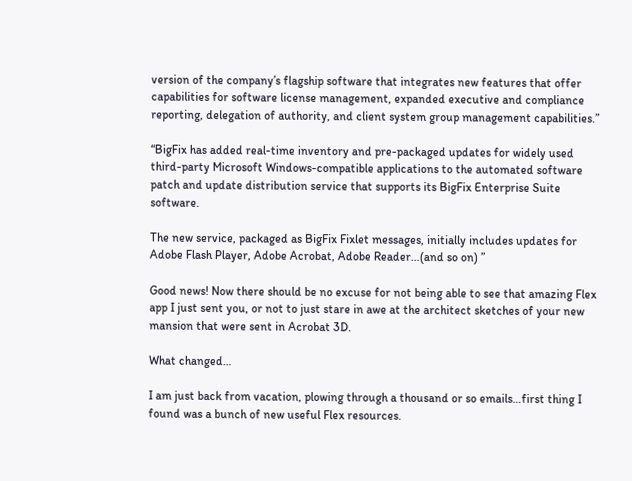version of the company’s flagship software that integrates new features that offer capabilities for software license management, expanded executive and compliance reporting, delegation of authority, and client system group management capabilities.”

“BigFix has added real-time inventory and pre-packaged updates for widely used third-party Microsoft Windows-compatible applications to the automated software patch and update distribution service that supports its BigFix Enterprise Suite software.

The new service, packaged as BigFix Fixlet messages, initially includes updates for Adobe Flash Player, Adobe Acrobat, Adobe Reader…(and so on) ”

Good news! Now there should be no excuse for not being able to see that amazing Flex app I just sent you, or not to just stare in awe at the architect sketches of your new mansion that were sent in Acrobat 3D.

What changed…

I am just back from vacation, plowing through a thousand or so emails…first thing I found was a bunch of new useful Flex resources.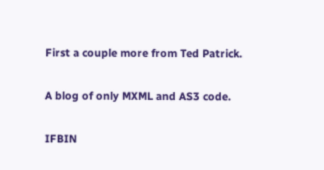First a couple more from Ted Patrick.

A blog of only MXML and AS3 code.

IFBIN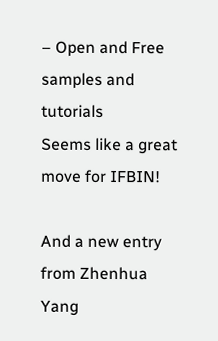– Open and Free samples and tutorials
Seems like a great move for IFBIN!

And a new entry from Zhenhua Yang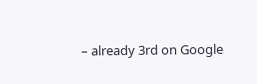– already 3rd on Google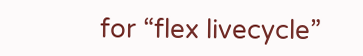for “flex livecycle”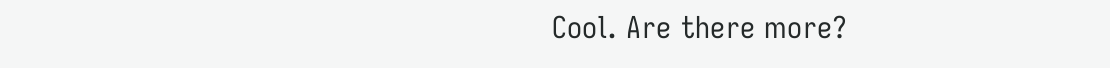Cool. Are there more?